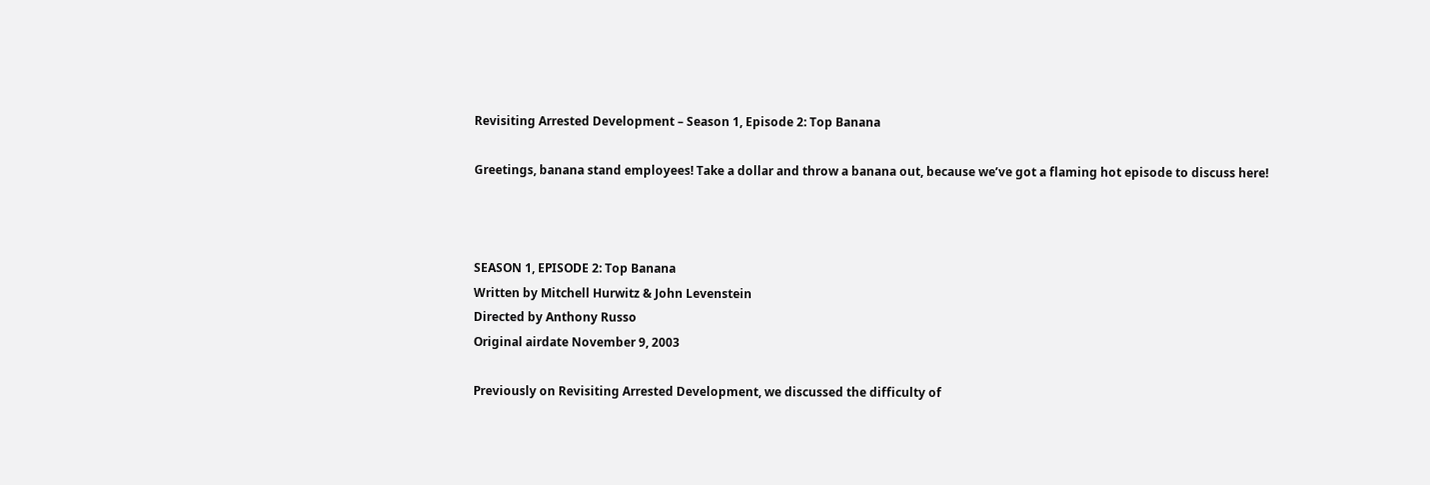Revisiting Arrested Development – Season 1, Episode 2: Top Banana

Greetings, banana stand employees! Take a dollar and throw a banana out, because we’ve got a flaming hot episode to discuss here!



SEASON 1, EPISODE 2: Top Banana
Written by Mitchell Hurwitz & John Levenstein
Directed by Anthony Russo
Original airdate November 9, 2003

Previously on Revisiting Arrested Development, we discussed the difficulty of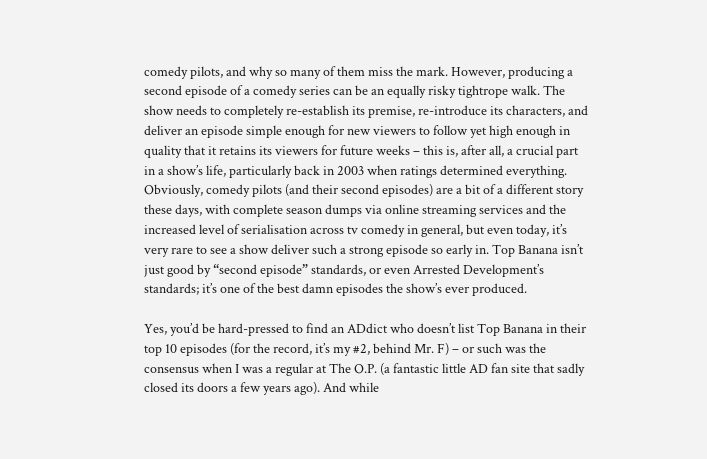comedy pilots, and why so many of them miss the mark. However, producing a second episode of a comedy series can be an equally risky tightrope walk. The show needs to completely re-establish its premise, re-introduce its characters, and deliver an episode simple enough for new viewers to follow yet high enough in quality that it retains its viewers for future weeks – this is, after all, a crucial part in a show’s life, particularly back in 2003 when ratings determined everything. Obviously, comedy pilots (and their second episodes) are a bit of a different story these days, with complete season dumps via online streaming services and the increased level of serialisation across tv comedy in general, but even today, it’s very rare to see a show deliver such a strong episode so early in. Top Banana isn’t just good by “second episode” standards, or even Arrested Development’s standards; it’s one of the best damn episodes the show’s ever produced.

Yes, you’d be hard-pressed to find an ADdict who doesn’t list Top Banana in their top 10 episodes (for the record, it’s my #2, behind Mr. F) – or such was the consensus when I was a regular at The O.P. (a fantastic little AD fan site that sadly closed its doors a few years ago). And while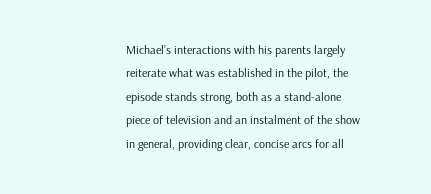Michael’s interactions with his parents largely reiterate what was established in the pilot, the episode stands strong, both as a stand-alone piece of television and an instalment of the show in general, providing clear, concise arcs for all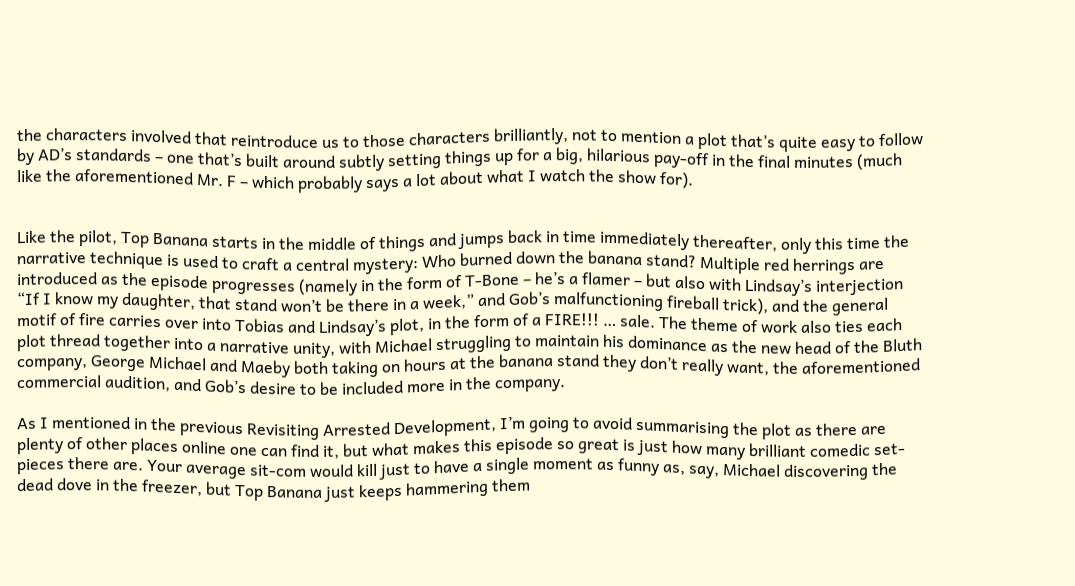the characters involved that reintroduce us to those characters brilliantly, not to mention a plot that’s quite easy to follow by AD’s standards – one that’s built around subtly setting things up for a big, hilarious pay-off in the final minutes (much like the aforementioned Mr. F – which probably says a lot about what I watch the show for).


Like the pilot, Top Banana starts in the middle of things and jumps back in time immediately thereafter, only this time the narrative technique is used to craft a central mystery: Who burned down the banana stand? Multiple red herrings are introduced as the episode progresses (namely in the form of T-Bone – he’s a flamer – but also with Lindsay’s interjection “If I know my daughter, that stand won’t be there in a week,” and Gob’s malfunctioning fireball trick), and the general motif of fire carries over into Tobias and Lindsay’s plot, in the form of a FIRE!!! … sale. The theme of work also ties each plot thread together into a narrative unity, with Michael struggling to maintain his dominance as the new head of the Bluth company, George Michael and Maeby both taking on hours at the banana stand they don’t really want, the aforementioned commercial audition, and Gob’s desire to be included more in the company.

As I mentioned in the previous Revisiting Arrested Development, I’m going to avoid summarising the plot as there are plenty of other places online one can find it, but what makes this episode so great is just how many brilliant comedic set-pieces there are. Your average sit-com would kill just to have a single moment as funny as, say, Michael discovering the dead dove in the freezer, but Top Banana just keeps hammering them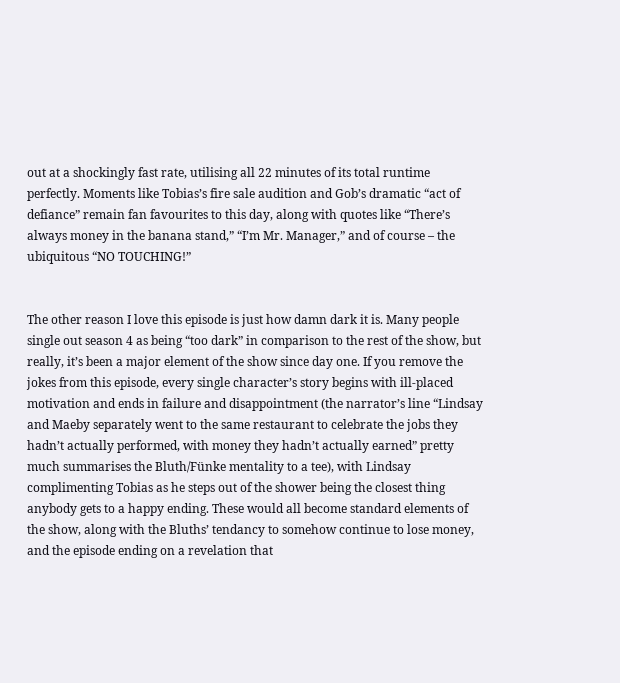out at a shockingly fast rate, utilising all 22 minutes of its total runtime perfectly. Moments like Tobias’s fire sale audition and Gob’s dramatic “act of defiance” remain fan favourites to this day, along with quotes like “There’s always money in the banana stand,” “I’m Mr. Manager,” and of course – the ubiquitous “NO TOUCHING!”


The other reason I love this episode is just how damn dark it is. Many people single out season 4 as being “too dark” in comparison to the rest of the show, but really, it’s been a major element of the show since day one. If you remove the jokes from this episode, every single character’s story begins with ill-placed motivation and ends in failure and disappointment (the narrator’s line “Lindsay and Maeby separately went to the same restaurant to celebrate the jobs they hadn’t actually performed, with money they hadn’t actually earned” pretty much summarises the Bluth/Fünke mentality to a tee), with Lindsay complimenting Tobias as he steps out of the shower being the closest thing anybody gets to a happy ending. These would all become standard elements of the show, along with the Bluths’ tendancy to somehow continue to lose money, and the episode ending on a revelation that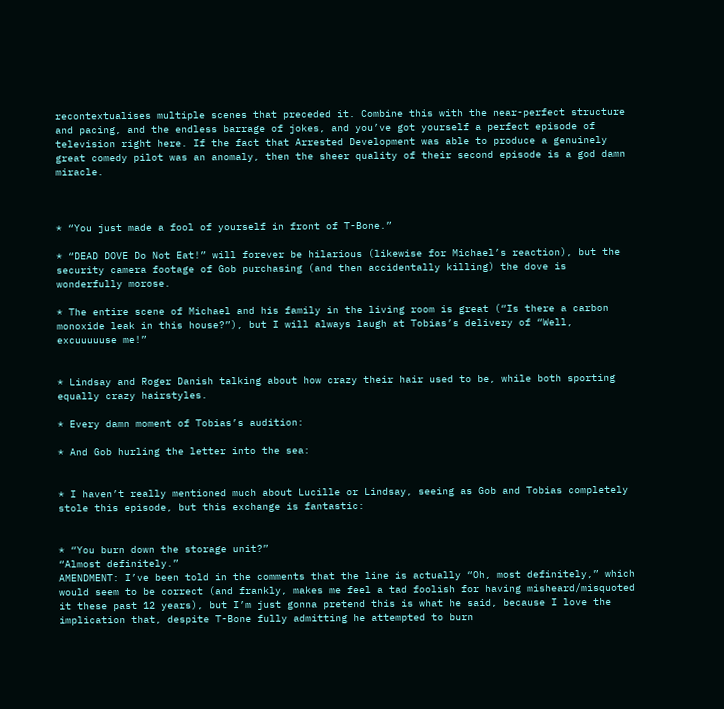recontextualises multiple scenes that preceded it. Combine this with the near-perfect structure and pacing, and the endless barrage of jokes, and you’ve got yourself a perfect episode of television right here. If the fact that Arrested Development was able to produce a genuinely great comedy pilot was an anomaly, then the sheer quality of their second episode is a god damn miracle.



* “You just made a fool of yourself in front of T-Bone.”

* “DEAD DOVE Do Not Eat!” will forever be hilarious (likewise for Michael’s reaction), but the security camera footage of Gob purchasing (and then accidentally killing) the dove is wonderfully morose.

* The entire scene of Michael and his family in the living room is great (“Is there a carbon monoxide leak in this house?”), but I will always laugh at Tobias’s delivery of “Well, excuuuuuse me!”


* Lindsay and Roger Danish talking about how crazy their hair used to be, while both sporting equally crazy hairstyles.

* Every damn moment of Tobias’s audition:

* And Gob hurling the letter into the sea:


* I haven’t really mentioned much about Lucille or Lindsay, seeing as Gob and Tobias completely stole this episode, but this exchange is fantastic:


* “You burn down the storage unit?”
“Almost definitely.”
AMENDMENT: I’ve been told in the comments that the line is actually “Oh, most definitely,” which would seem to be correct (and frankly, makes me feel a tad foolish for having misheard/misquoted it these past 12 years), but I’m just gonna pretend this is what he said, because I love the implication that, despite T-Bone fully admitting he attempted to burn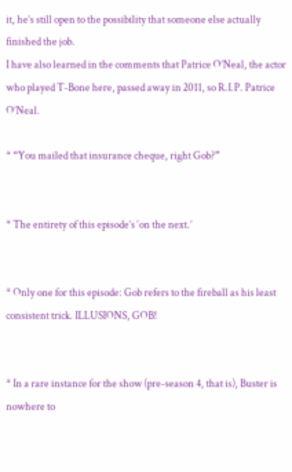it, he’s still open to the possibility that someone else actually finished the job.
I have also learned in the comments that Patrice O’Neal, the actor who played T-Bone here, passed away in 2011, so R.I.P. Patrice O’Neal.

* “You mailed that insurance cheque, right Gob?”


* The entirety of this episode’s ‘on the next.’


* Only one for this episode: Gob refers to the fireball as his least consistent trick. ILLUSIONS, GOB!


* In a rare instance for the show (pre-season 4, that is), Buster is nowhere to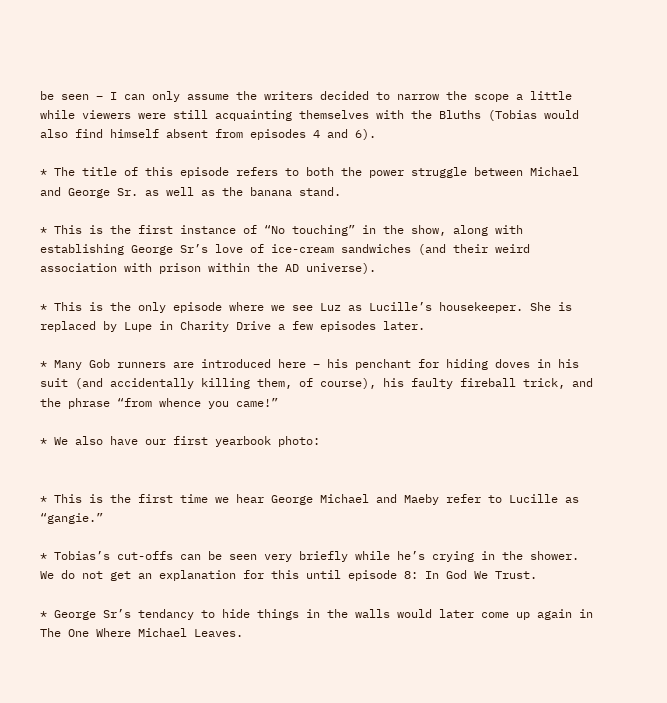be seen – I can only assume the writers decided to narrow the scope a little while viewers were still acquainting themselves with the Bluths (Tobias would also find himself absent from episodes 4 and 6).

* The title of this episode refers to both the power struggle between Michael and George Sr. as well as the banana stand.

* This is the first instance of “No touching” in the show, along with establishing George Sr’s love of ice-cream sandwiches (and their weird association with prison within the AD universe).

* This is the only episode where we see Luz as Lucille’s housekeeper. She is replaced by Lupe in Charity Drive a few episodes later.

* Many Gob runners are introduced here – his penchant for hiding doves in his suit (and accidentally killing them, of course), his faulty fireball trick, and the phrase “from whence you came!”

* We also have our first yearbook photo:


* This is the first time we hear George Michael and Maeby refer to Lucille as “gangie.”

* Tobias’s cut-offs can be seen very briefly while he’s crying in the shower. We do not get an explanation for this until episode 8: In God We Trust.

* George Sr’s tendancy to hide things in the walls would later come up again in The One Where Michael Leaves.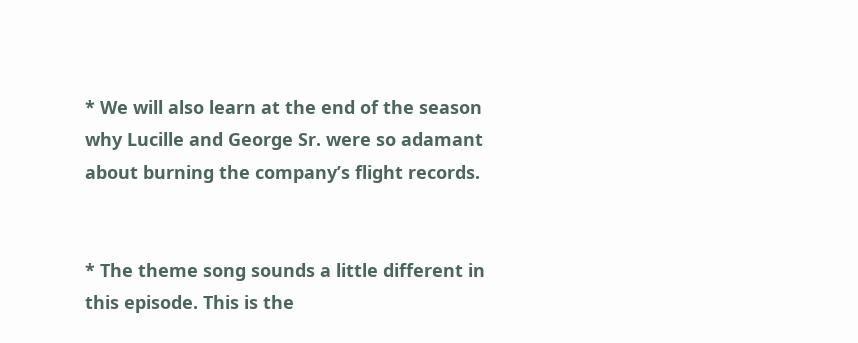* We will also learn at the end of the season why Lucille and George Sr. were so adamant about burning the company’s flight records.


* The theme song sounds a little different in this episode. This is the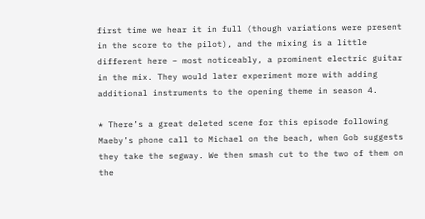first time we hear it in full (though variations were present in the score to the pilot), and the mixing is a little different here – most noticeably, a prominent electric guitar in the mix. They would later experiment more with adding additional instruments to the opening theme in season 4.

* There’s a great deleted scene for this episode following Maeby’s phone call to Michael on the beach, when Gob suggests they take the segway. We then smash cut to the two of them on the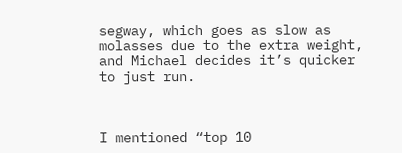segway, which goes as slow as molasses due to the extra weight, and Michael decides it’s quicker to just run.



I mentioned “top 10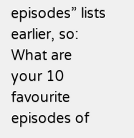episodes” lists earlier, so: What are your 10 favourite episodes of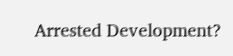Arrested Development?